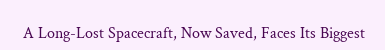A Long-Lost Spacecraft, Now Saved, Faces Its Biggest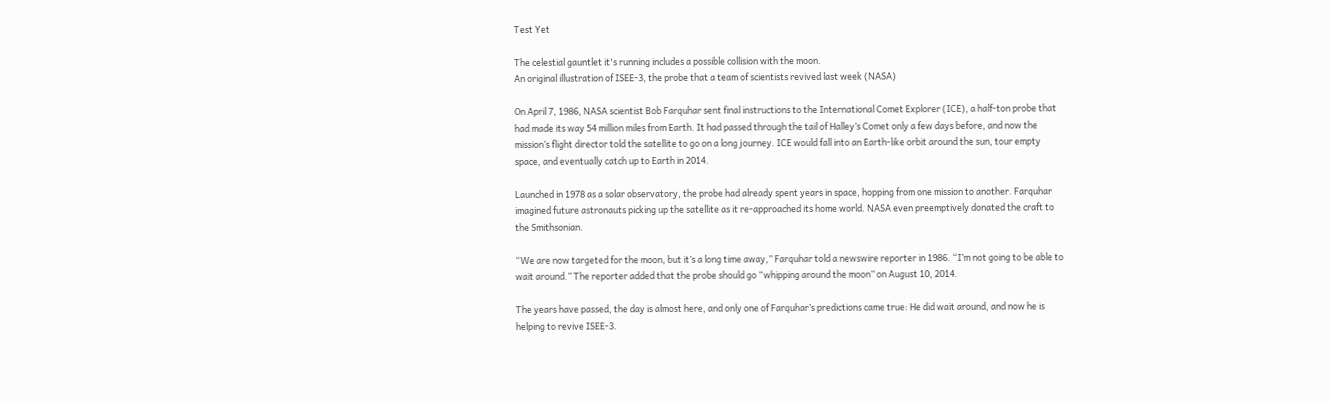Test Yet

The celestial gauntlet it's running includes a possible collision with the moon.
An original illustration of ISEE-3, the probe that a team of scientists revived last week (NASA)

On April 7, 1986, NASA scientist Bob Farquhar sent final instructions to the International Comet Explorer (ICE), a half-ton probe that had made its way 54 million miles from Earth. It had passed through the tail of Halley’s Comet only a few days before, and now the mission’s flight director told the satellite to go on a long journey. ICE would fall into an Earth-like orbit around the sun, tour empty space, and eventually catch up to Earth in 2014.

Launched in 1978 as a solar observatory, the probe had already spent years in space, hopping from one mission to another. Farquhar imagined future astronauts picking up the satellite as it re-approached its home world. NASA even preemptively donated the craft to the Smithsonian.

“We are now targeted for the moon, but it’s a long time away,” Farquhar told a newswire reporter in 1986. “I’m not going to be able to wait around.” The reporter added that the probe should go “whipping around the moon” on August 10, 2014.

The years have passed, the day is almost here, and only one of Farquhar’s predictions came true: He did wait around, and now he is helping to revive ISEE-3.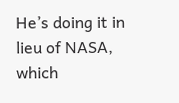He’s doing it in lieu of NASA, which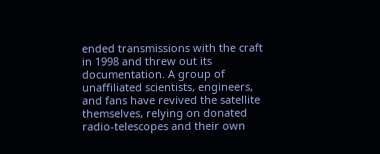ended transmissions with the craft in 1998 and threw out its documentation. A group of unaffiliated scientists, engineers, and fans have revived the satellite themselves, relying on donated radio-telescopes and their own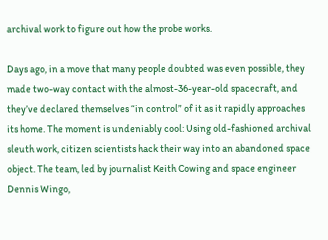archival work to figure out how the probe works.

Days ago, in a move that many people doubted was even possible, they made two-way contact with the almost-36-year-old spacecraft, and they’ve declared themselves “in control” of it as it rapidly approaches its home. The moment is undeniably cool: Using old-fashioned archival sleuth work, citizen scientists hack their way into an abandoned space object. The team, led by journalist Keith Cowing and space engineer Dennis Wingo,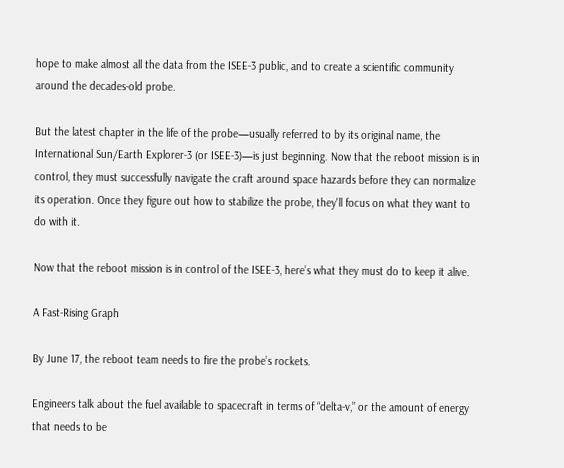hope to make almost all the data from the ISEE-3 public, and to create a scientific community around the decades-old probe.

But the latest chapter in the life of the probe—usually referred to by its original name, the International Sun/Earth Explorer-3 (or ISEE-3)—is just beginning. Now that the reboot mission is in control, they must successfully navigate the craft around space hazards before they can normalize its operation. Once they figure out how to stabilize the probe, they'll focus on what they want to do with it.

Now that the reboot mission is in control of the ISEE-3, here’s what they must do to keep it alive.

A Fast-Rising Graph

By June 17, the reboot team needs to fire the probe’s rockets.

Engineers talk about the fuel available to spacecraft in terms of “delta-v,” or the amount of energy that needs to be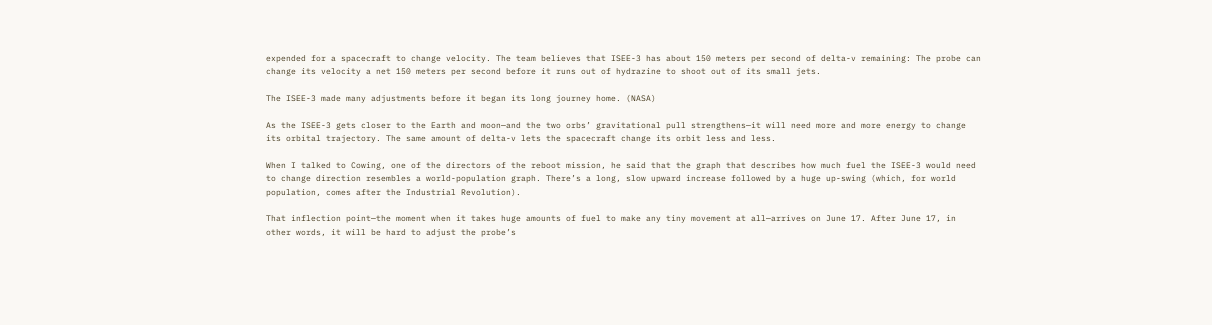expended for a spacecraft to change velocity. The team believes that ISEE-3 has about 150 meters per second of delta-v remaining: The probe can change its velocity a net 150 meters per second before it runs out of hydrazine to shoot out of its small jets.

The ISEE-3 made many adjustments before it began its long journey home. (NASA)

As the ISEE-3 gets closer to the Earth and moon—and the two orbs’ gravitational pull strengthens—it will need more and more energy to change its orbital trajectory. The same amount of delta-v lets the spacecraft change its orbit less and less.

When I talked to Cowing, one of the directors of the reboot mission, he said that the graph that describes how much fuel the ISEE-3 would need to change direction resembles a world-population graph. There’s a long, slow upward increase followed by a huge up-swing (which, for world population, comes after the Industrial Revolution).

That inflection point—the moment when it takes huge amounts of fuel to make any tiny movement at all—arrives on June 17. After June 17, in other words, it will be hard to adjust the probe’s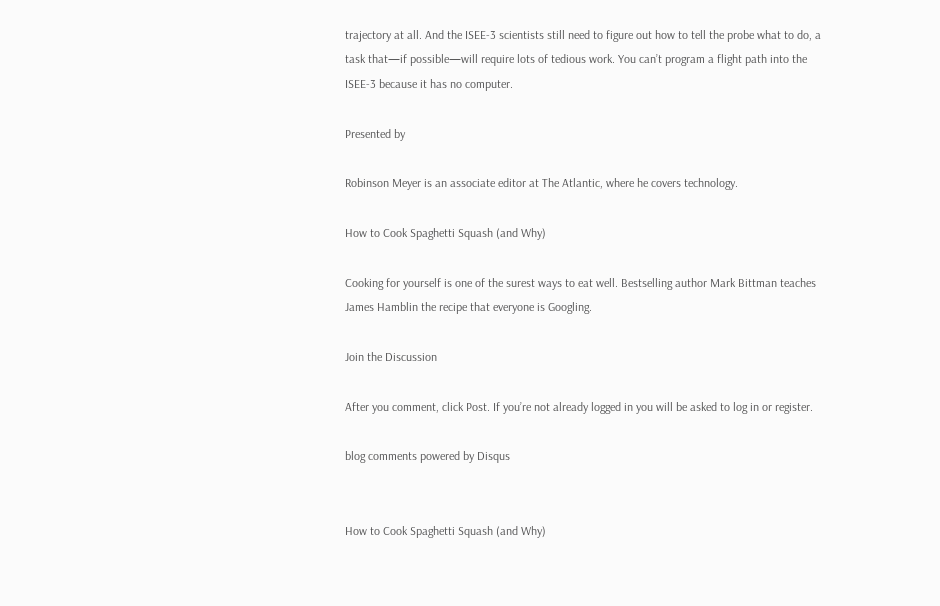trajectory at all. And the ISEE-3 scientists still need to figure out how to tell the probe what to do, a task that—if possible—will require lots of tedious work. You can’t program a flight path into the ISEE-3 because it has no computer.

Presented by

Robinson Meyer is an associate editor at The Atlantic, where he covers technology.

How to Cook Spaghetti Squash (and Why)

Cooking for yourself is one of the surest ways to eat well. Bestselling author Mark Bittman teaches James Hamblin the recipe that everyone is Googling.

Join the Discussion

After you comment, click Post. If you’re not already logged in you will be asked to log in or register.

blog comments powered by Disqus


How to Cook Spaghetti Squash (and Why)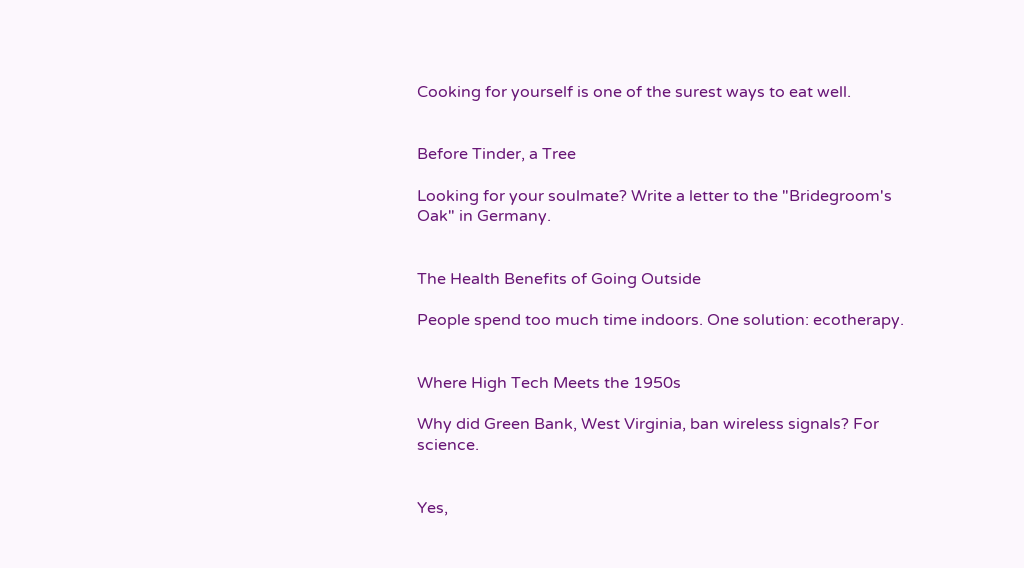Cooking for yourself is one of the surest ways to eat well.


Before Tinder, a Tree

Looking for your soulmate? Write a letter to the "Bridegroom's Oak" in Germany.


The Health Benefits of Going Outside

People spend too much time indoors. One solution: ecotherapy.


Where High Tech Meets the 1950s

Why did Green Bank, West Virginia, ban wireless signals? For science.


Yes,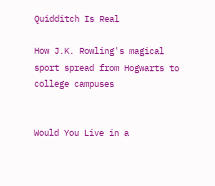Quidditch Is Real

How J.K. Rowling's magical sport spread from Hogwarts to college campuses


Would You Live in a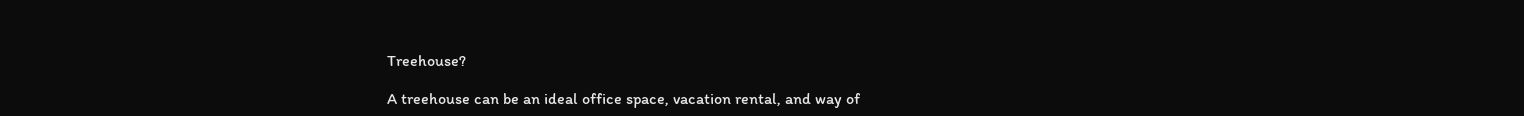Treehouse?

A treehouse can be an ideal office space, vacation rental, and way of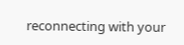reconnecting with your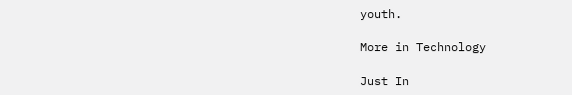youth.

More in Technology

Just In